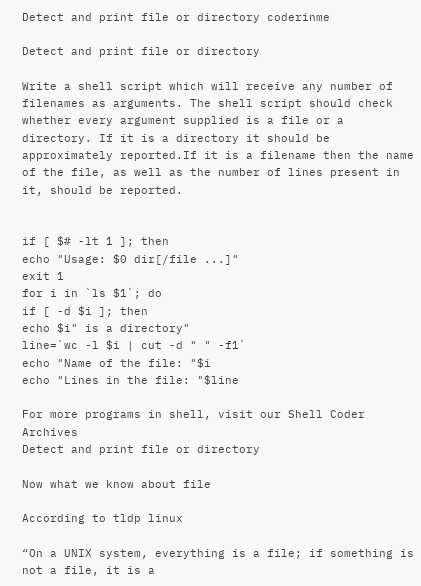Detect and print file or directory coderinme

Detect and print file or directory

Write a shell script which will receive any number of filenames as arguments. The shell script should check whether every argument supplied is a file or a directory. If it is a directory it should be approximately reported.If it is a filename then the name of the file, as well as the number of lines present in it, should be reported.


if [ $# -lt 1 ]; then
echo "Usage: $0 dir[/file ...]"
exit 1
for i in `ls $1`; do
if [ -d $i ]; then
echo $i" is a directory"
line=`wc -l $i | cut -d " " -f1`
echo "Name of the file: "$i
echo "Lines in the file: "$line

For more programs in shell, visit our Shell Coder Archives
Detect and print file or directory

Now what we know about file

According to tldp linux

“On a UNIX system, everything is a file; if something is not a file, it is a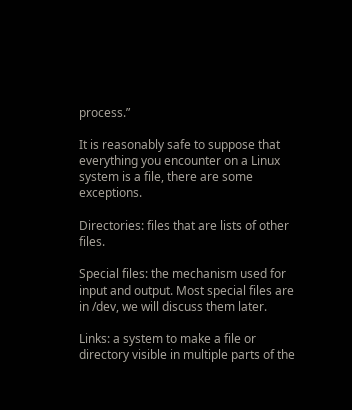process.”

It is reasonably safe to suppose that everything you encounter on a Linux system is a file, there are some exceptions.

Directories: files that are lists of other files.

Special files: the mechanism used for input and output. Most special files are in /dev, we will discuss them later.

Links: a system to make a file or directory visible in multiple parts of the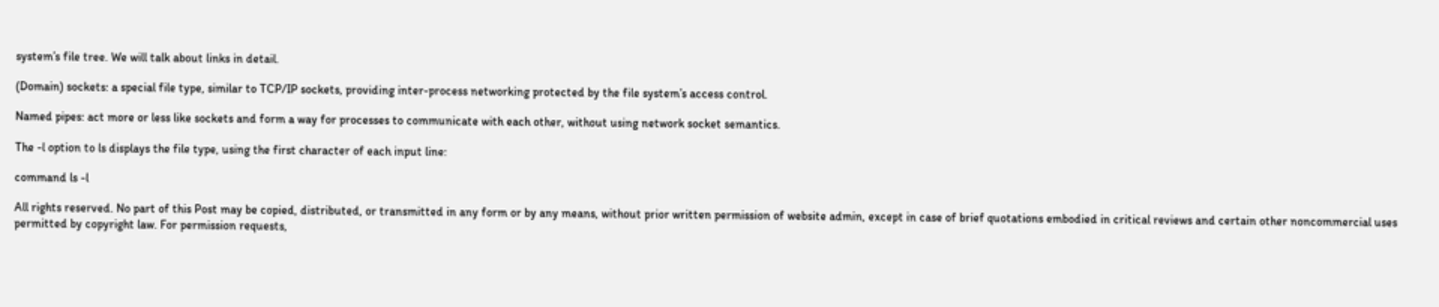system’s file tree. We will talk about links in detail.

(Domain) sockets: a special file type, similar to TCP/IP sockets, providing inter-process networking protected by the file system’s access control.

Named pipes: act more or less like sockets and form a way for processes to communicate with each other, without using network socket semantics.

The -l option to ls displays the file type, using the first character of each input line:

command ls -l

All rights reserved. No part of this Post may be copied, distributed, or transmitted in any form or by any means, without prior written permission of website admin, except in case of brief quotations embodied in critical reviews and certain other noncommercial uses permitted by copyright law. For permission requests,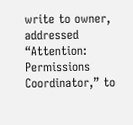write to owner, addressed “Attention: Permissions Coordinator,” to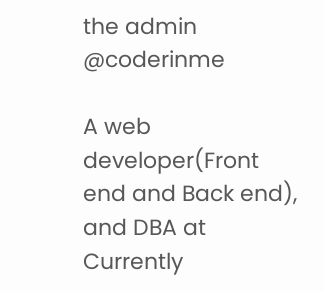the admin @coderinme

A web developer(Front end and Back end), and DBA at Currently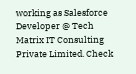working as Salesforce Developer @ Tech Matrix IT Consulting Private Limited. Check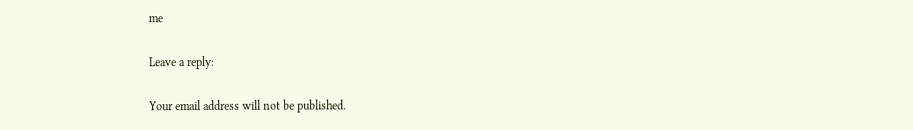me

Leave a reply:

Your email address will not be published.